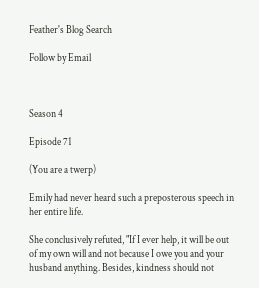Feather's Blog Search

Follow by Email



Season 4

Episode 71

(You are a twerp)

Emily had never heard such a preposterous speech in her entire life.

She conclusively refuted, "If I ever help, it will be out of my own will and not because I owe you and your husband anything. Besides, kindness should not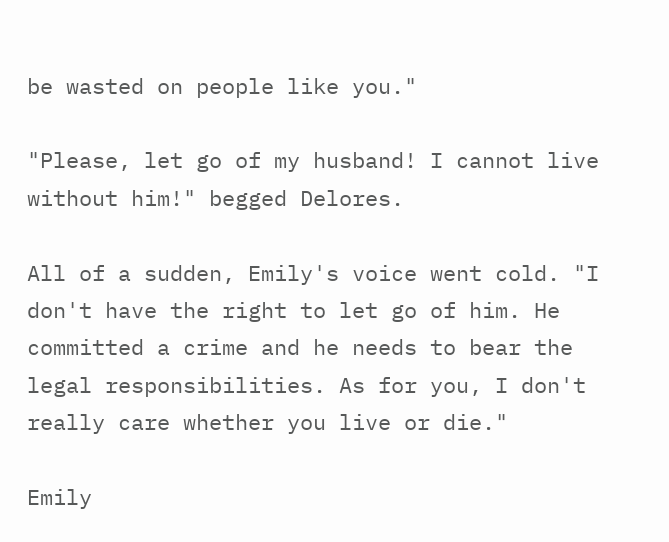be wasted on people like you."

"Please, let go of my husband! I cannot live without him!" begged Delores.

All of a sudden, Emily's voice went cold. "I don't have the right to let go of him. He committed a crime and he needs to bear the legal responsibilities. As for you, I don't really care whether you live or die."

Emily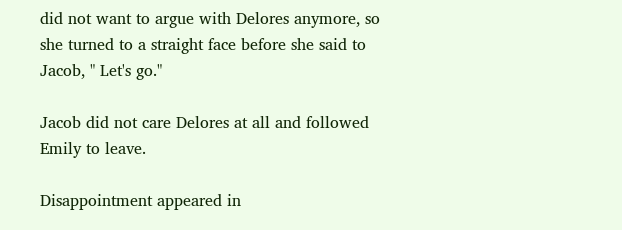did not want to argue with Delores anymore, so she turned to a straight face before she said to Jacob, " Let's go."

Jacob did not care Delores at all and followed Emily to leave.

Disappointment appeared in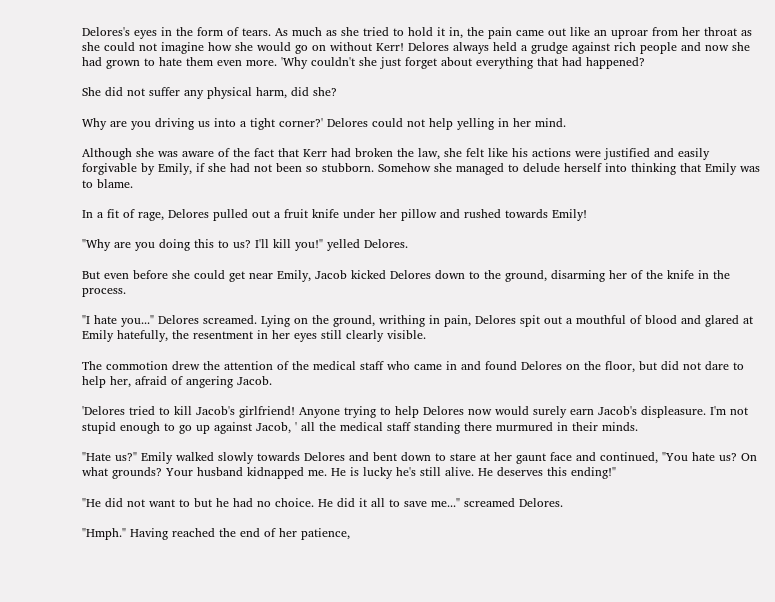Delores's eyes in the form of tears. As much as she tried to hold it in, the pain came out like an uproar from her throat as she could not imagine how she would go on without Kerr! Delores always held a grudge against rich people and now she had grown to hate them even more. 'Why couldn't she just forget about everything that had happened?

She did not suffer any physical harm, did she?

Why are you driving us into a tight corner?' Delores could not help yelling in her mind.

Although she was aware of the fact that Kerr had broken the law, she felt like his actions were justified and easily forgivable by Emily, if she had not been so stubborn. Somehow she managed to delude herself into thinking that Emily was to blame.

In a fit of rage, Delores pulled out a fruit knife under her pillow and rushed towards Emily!

"Why are you doing this to us? I'll kill you!" yelled Delores.

But even before she could get near Emily, Jacob kicked Delores down to the ground, disarming her of the knife in the process.

"I hate you..." Delores screamed. Lying on the ground, writhing in pain, Delores spit out a mouthful of blood and glared at Emily hatefully, the resentment in her eyes still clearly visible.

The commotion drew the attention of the medical staff who came in and found Delores on the floor, but did not dare to help her, afraid of angering Jacob.

'Delores tried to kill Jacob's girlfriend! Anyone trying to help Delores now would surely earn Jacob's displeasure. I'm not stupid enough to go up against Jacob, ' all the medical staff standing there murmured in their minds.

"Hate us?" Emily walked slowly towards Delores and bent down to stare at her gaunt face and continued, "You hate us? On what grounds? Your husband kidnapped me. He is lucky he's still alive. He deserves this ending!"

"He did not want to but he had no choice. He did it all to save me..." screamed Delores.

"Hmph." Having reached the end of her patience,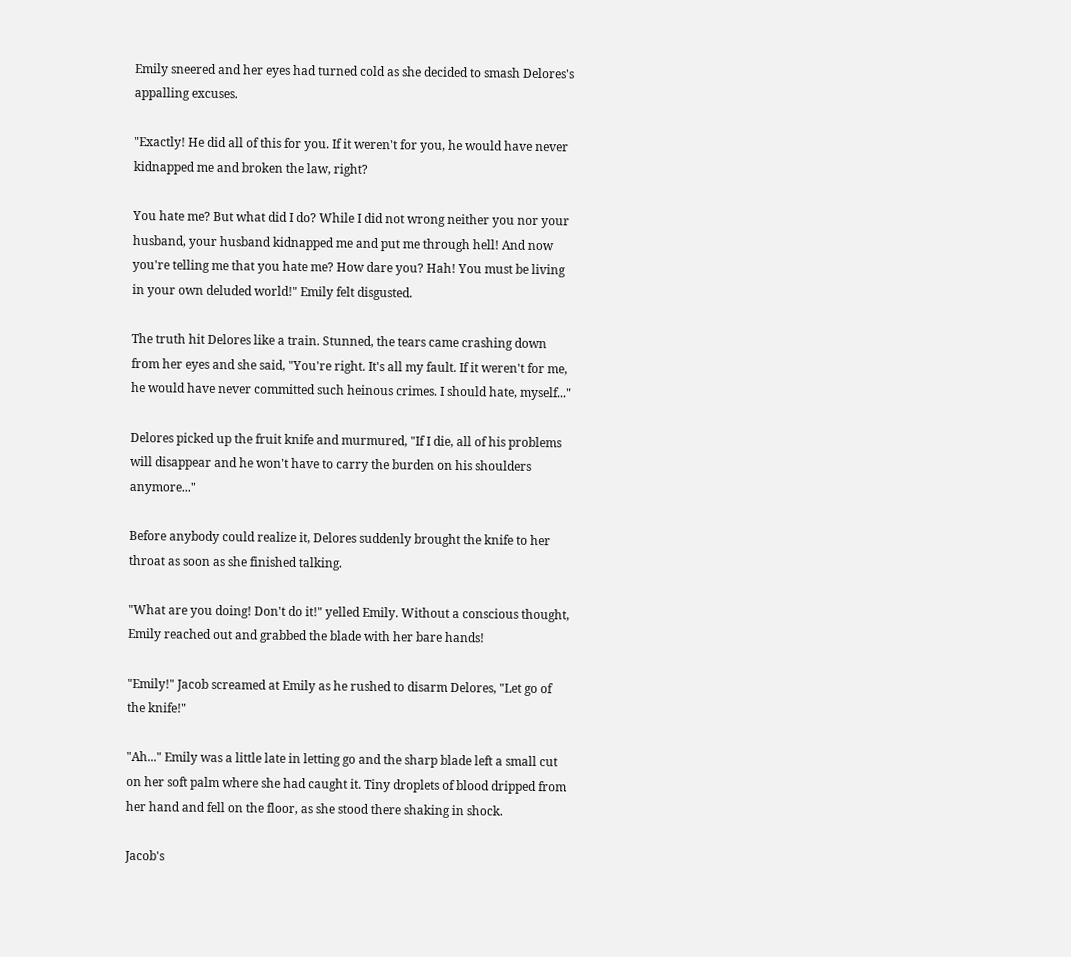Emily sneered and her eyes had turned cold as she decided to smash Delores's appalling excuses.

"Exactly! He did all of this for you. If it weren't for you, he would have never kidnapped me and broken the law, right?

You hate me? But what did I do? While I did not wrong neither you nor your husband, your husband kidnapped me and put me through hell! And now you're telling me that you hate me? How dare you? Hah! You must be living in your own deluded world!" Emily felt disgusted.

The truth hit Delores like a train. Stunned, the tears came crashing down from her eyes and she said, "You're right. It's all my fault. If it weren't for me, he would have never committed such heinous crimes. I should hate, myself..."

Delores picked up the fruit knife and murmured, "If I die, all of his problems will disappear and he won't have to carry the burden on his shoulders anymore..."

Before anybody could realize it, Delores suddenly brought the knife to her throat as soon as she finished talking.

"What are you doing! Don't do it!" yelled Emily. Without a conscious thought, Emily reached out and grabbed the blade with her bare hands!

"Emily!" Jacob screamed at Emily as he rushed to disarm Delores, "Let go of the knife!"

"Ah..." Emily was a little late in letting go and the sharp blade left a small cut on her soft palm where she had caught it. Tiny droplets of blood dripped from her hand and fell on the floor, as she stood there shaking in shock.

Jacob's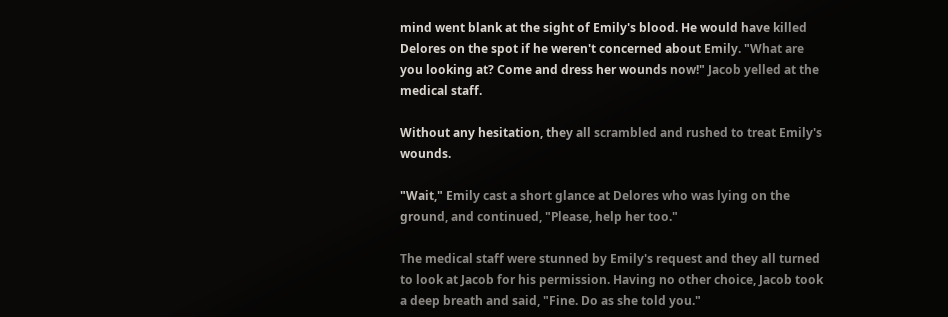mind went blank at the sight of Emily's blood. He would have killed Delores on the spot if he weren't concerned about Emily. "What are you looking at? Come and dress her wounds now!" Jacob yelled at the medical staff.

Without any hesitation, they all scrambled and rushed to treat Emily's wounds.

"Wait," Emily cast a short glance at Delores who was lying on the ground, and continued, "Please, help her too."

The medical staff were stunned by Emily's request and they all turned to look at Jacob for his permission. Having no other choice, Jacob took a deep breath and said, "Fine. Do as she told you."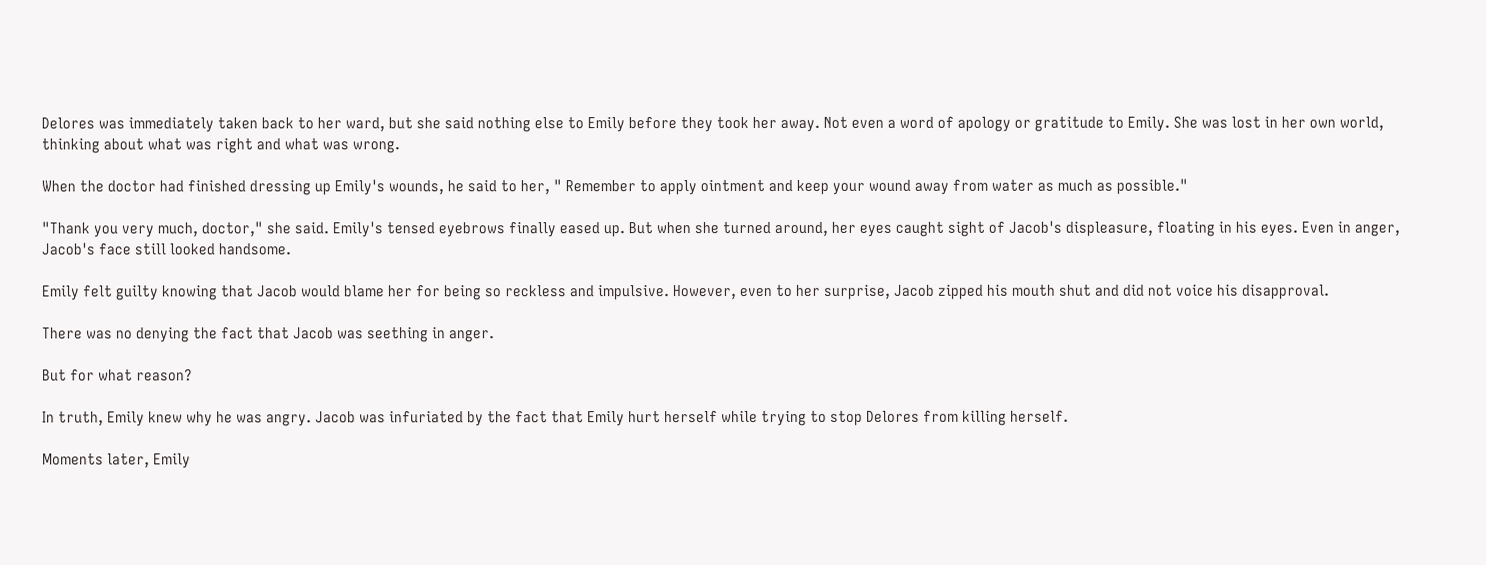Delores was immediately taken back to her ward, but she said nothing else to Emily before they took her away. Not even a word of apology or gratitude to Emily. She was lost in her own world, thinking about what was right and what was wrong.

When the doctor had finished dressing up Emily's wounds, he said to her, " Remember to apply ointment and keep your wound away from water as much as possible."

"Thank you very much, doctor," she said. Emily's tensed eyebrows finally eased up. But when she turned around, her eyes caught sight of Jacob's displeasure, floating in his eyes. Even in anger, Jacob's face still looked handsome.

Emily felt guilty knowing that Jacob would blame her for being so reckless and impulsive. However, even to her surprise, Jacob zipped his mouth shut and did not voice his disapproval.

There was no denying the fact that Jacob was seething in anger.

But for what reason?

In truth, Emily knew why he was angry. Jacob was infuriated by the fact that Emily hurt herself while trying to stop Delores from killing herself.

Moments later, Emily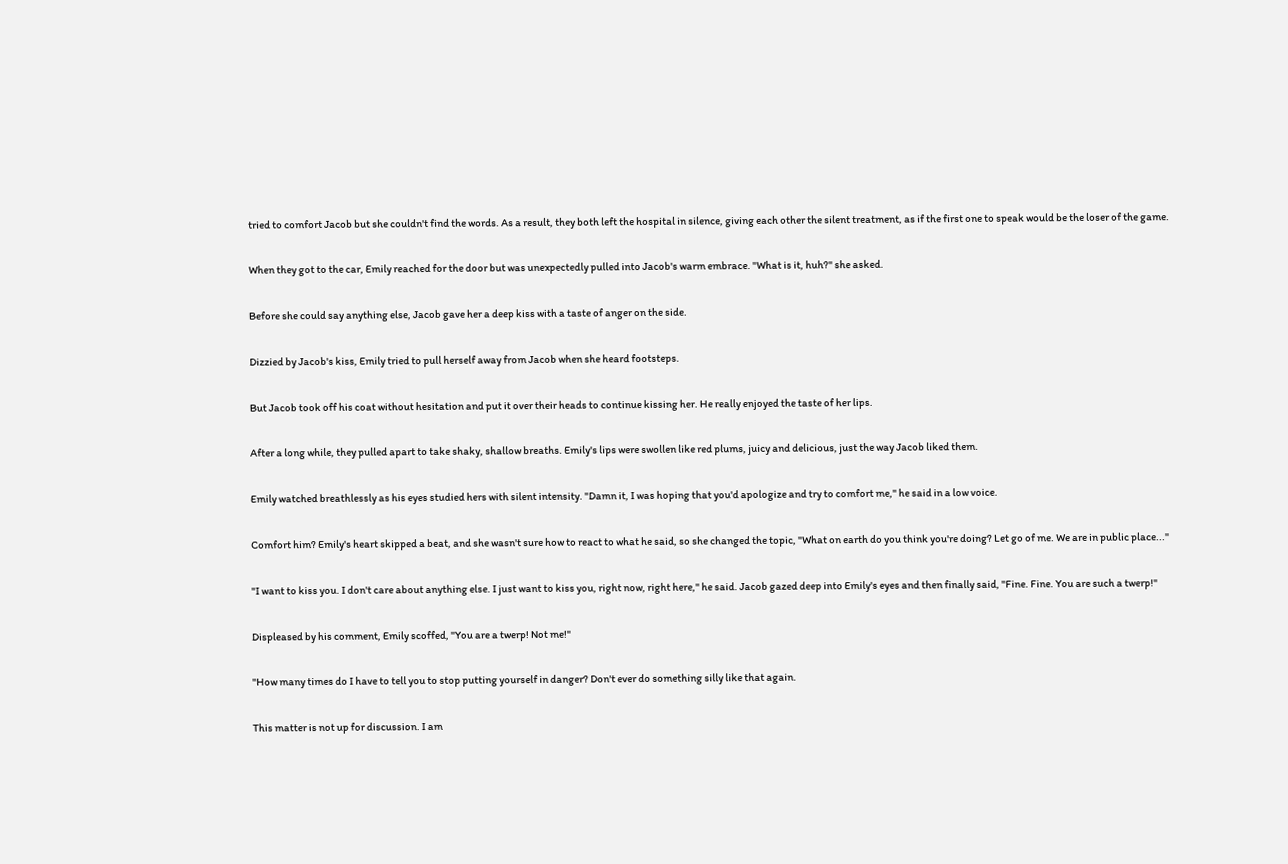tried to comfort Jacob but she couldn't find the words. As a result, they both left the hospital in silence, giving each other the silent treatment, as if the first one to speak would be the loser of the game.

When they got to the car, Emily reached for the door but was unexpectedly pulled into Jacob's warm embrace. "What is it, huh?" she asked.

Before she could say anything else, Jacob gave her a deep kiss with a taste of anger on the side.

Dizzied by Jacob's kiss, Emily tried to pull herself away from Jacob when she heard footsteps.

But Jacob took off his coat without hesitation and put it over their heads to continue kissing her. He really enjoyed the taste of her lips.

After a long while, they pulled apart to take shaky, shallow breaths. Emily's lips were swollen like red plums, juicy and delicious, just the way Jacob liked them.

Emily watched breathlessly as his eyes studied hers with silent intensity. "Damn it, I was hoping that you'd apologize and try to comfort me," he said in a low voice.

Comfort him? Emily's heart skipped a beat, and she wasn't sure how to react to what he said, so she changed the topic, "What on earth do you think you're doing? Let go of me. We are in public place..."

"I want to kiss you. I don't care about anything else. I just want to kiss you, right now, right here," he said. Jacob gazed deep into Emily's eyes and then finally said, "Fine. Fine. You are such a twerp!"

Displeased by his comment, Emily scoffed, "You are a twerp! Not me!"

"How many times do I have to tell you to stop putting yourself in danger? Don't ever do something silly like that again.

This matter is not up for discussion. I am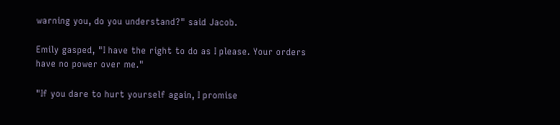warning you, do you understand?" said Jacob.

Emily gasped, "I have the right to do as I please. Your orders have no power over me."

"If you dare to hurt yourself again, I promise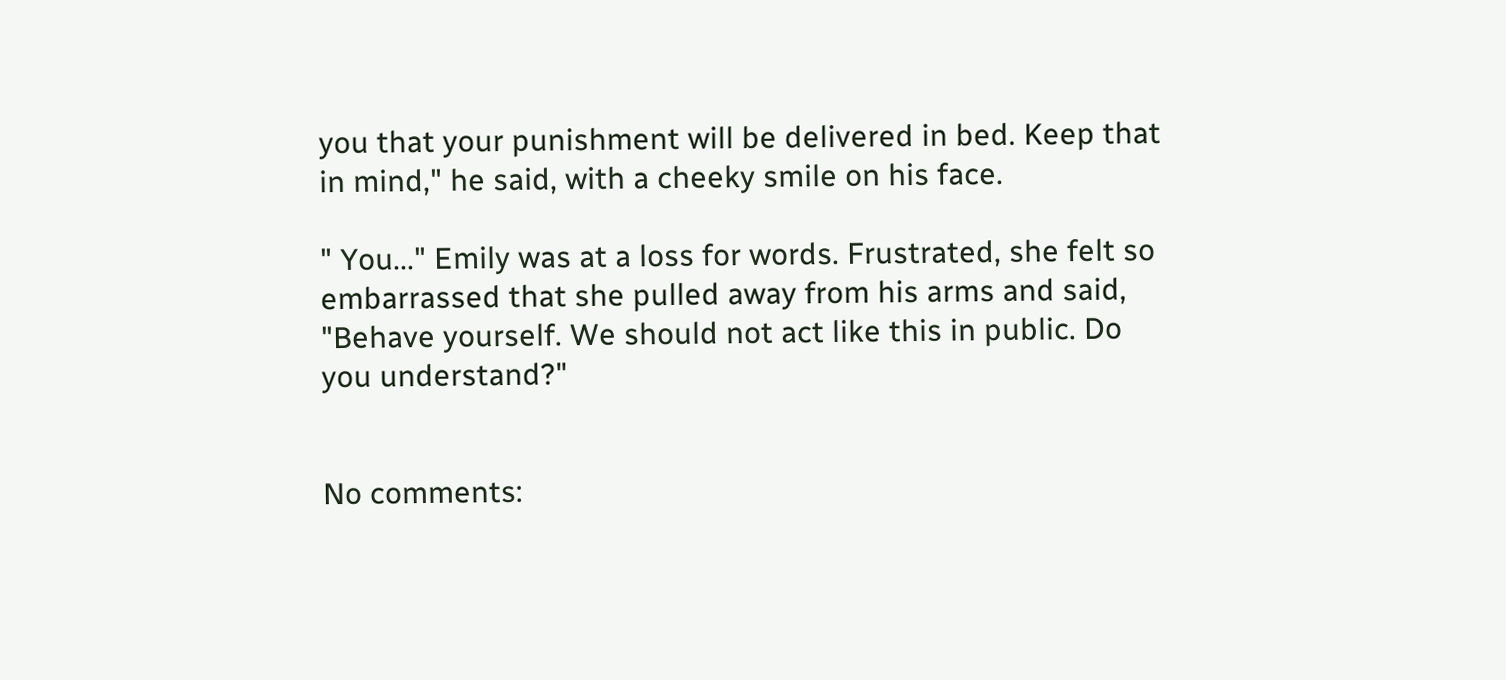you that your punishment will be delivered in bed. Keep that in mind," he said, with a cheeky smile on his face.

" You..." Emily was at a loss for words. Frustrated, she felt so embarrassed that she pulled away from his arms and said, "Behave yourself. We should not act like this in public. Do you understand?"


No comments: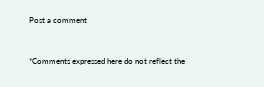Post a comment


*Comments expressed here do not reflect the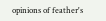opinions of feather's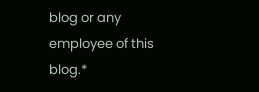blog or any employee of this blog.*